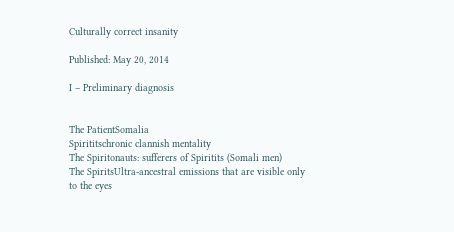Culturally correct insanity

Published: May 20, 2014

I – Preliminary diagnosis


The PatientSomalia
Spirititschronic clannish mentality
The Spiritonauts: sufferers of Spiritits (Somali men)
The SpiritsUltra-ancestral emissions that are visible only to the eyes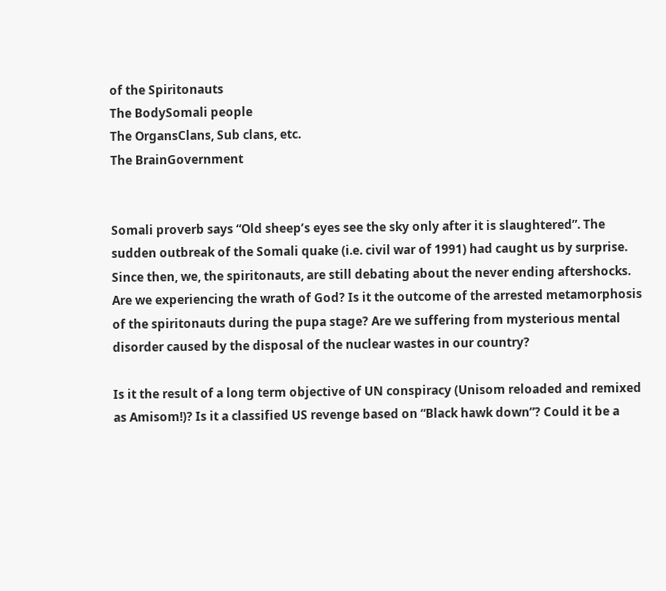of the Spiritonauts
The BodySomali people
The OrgansClans, Sub clans, etc.
The BrainGovernment


Somali proverb says “Old sheep’s eyes see the sky only after it is slaughtered”. The sudden outbreak of the Somali quake (i.e. civil war of 1991) had caught us by surprise. Since then, we, the spiritonauts, are still debating about the never ending aftershocks. Are we experiencing the wrath of God? Is it the outcome of the arrested metamorphosis of the spiritonauts during the pupa stage? Are we suffering from mysterious mental disorder caused by the disposal of the nuclear wastes in our country?

Is it the result of a long term objective of UN conspiracy (Unisom reloaded and remixed as Amisom!)? Is it a classified US revenge based on “Black hawk down”? Could it be a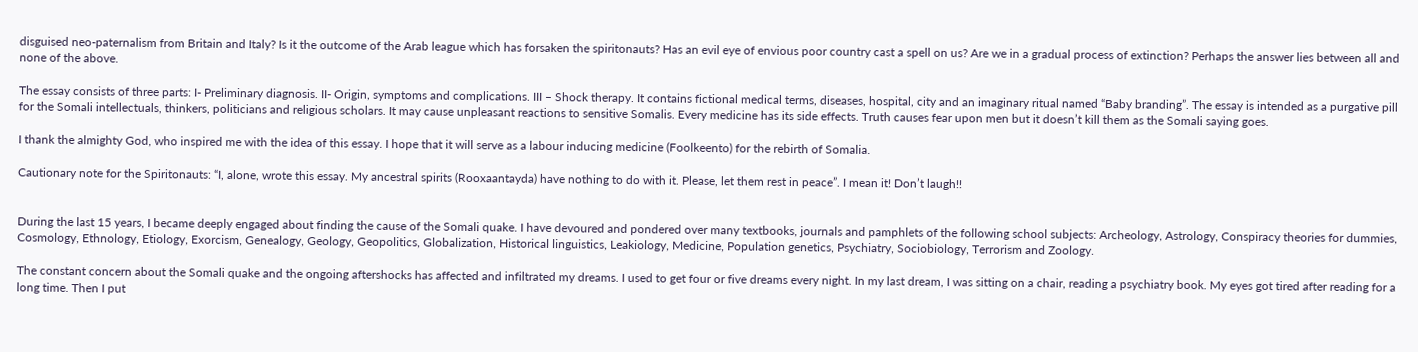disguised neo-paternalism from Britain and Italy? Is it the outcome of the Arab league which has forsaken the spiritonauts? Has an evil eye of envious poor country cast a spell on us? Are we in a gradual process of extinction? Perhaps the answer lies between all and none of the above.

The essay consists of three parts: I- Preliminary diagnosis. II- Origin, symptoms and complications. III – Shock therapy. It contains fictional medical terms, diseases, hospital, city and an imaginary ritual named “Baby branding”. The essay is intended as a purgative pill for the Somali intellectuals, thinkers, politicians and religious scholars. It may cause unpleasant reactions to sensitive Somalis. Every medicine has its side effects. Truth causes fear upon men but it doesn’t kill them as the Somali saying goes.

I thank the almighty God, who inspired me with the idea of this essay. I hope that it will serve as a labour inducing medicine (Foolkeento) for the rebirth of Somalia.

Cautionary note for the Spiritonauts: “I, alone, wrote this essay. My ancestral spirits (Rooxaantayda) have nothing to do with it. Please, let them rest in peace”. I mean it! Don’t laugh!!


During the last 15 years, I became deeply engaged about finding the cause of the Somali quake. I have devoured and pondered over many textbooks, journals and pamphlets of the following school subjects: Archeology, Astrology, Conspiracy theories for dummies, Cosmology, Ethnology, Etiology, Exorcism, Genealogy, Geology, Geopolitics, Globalization, Historical linguistics, Leakiology, Medicine, Population genetics, Psychiatry, Sociobiology, Terrorism and Zoology.

The constant concern about the Somali quake and the ongoing aftershocks has affected and infiltrated my dreams. I used to get four or five dreams every night. In my last dream, I was sitting on a chair, reading a psychiatry book. My eyes got tired after reading for a long time. Then I put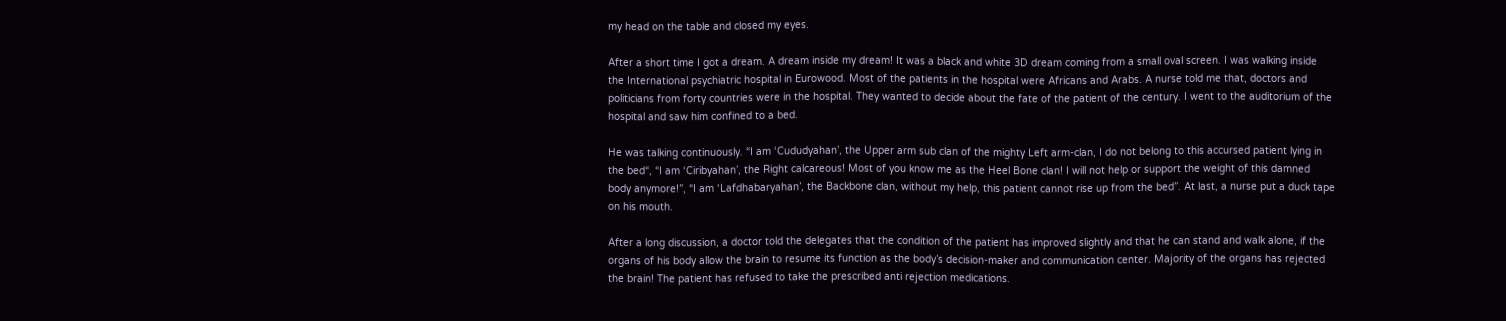my head on the table and closed my eyes.

After a short time I got a dream. A dream inside my dream! It was a black and white 3D dream coming from a small oval screen. I was walking inside the International psychiatric hospital in Eurowood. Most of the patients in the hospital were Africans and Arabs. A nurse told me that, doctors and politicians from forty countries were in the hospital. They wanted to decide about the fate of the patient of the century. I went to the auditorium of the hospital and saw him confined to a bed.

He was talking continuously. “I am ‘Cududyahan’, the Upper arm sub clan of the mighty Left arm-clan, I do not belong to this accursed patient lying in the bed“, “I am ‘Ciribyahan’, the Right calcareous! Most of you know me as the Heel Bone clan! I will not help or support the weight of this damned body anymore!”, “I am ‘Lafdhabaryahan’, the Backbone clan, without my help, this patient cannot rise up from the bed”. At last, a nurse put a duck tape on his mouth.

After a long discussion, a doctor told the delegates that the condition of the patient has improved slightly and that he can stand and walk alone, if the organs of his body allow the brain to resume its function as the body’s decision-maker and communication center. Majority of the organs has rejected the brain! The patient has refused to take the prescribed anti rejection medications.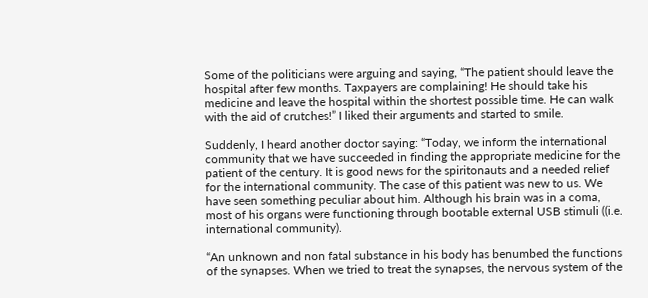Some of the politicians were arguing and saying, “The patient should leave the hospital after few months. Taxpayers are complaining! He should take his medicine and leave the hospital within the shortest possible time. He can walk with the aid of crutches!” I liked their arguments and started to smile.

Suddenly, I heard another doctor saying: “Today, we inform the international community that we have succeeded in finding the appropriate medicine for the patient of the century. It is good news for the spiritonauts and a needed relief for the international community. The case of this patient was new to us. We have seen something peculiar about him. Although his brain was in a coma, most of his organs were functioning through bootable external USB stimuli ((i.e. international community).

“An unknown and non fatal substance in his body has benumbed the functions of the synapses. When we tried to treat the synapses, the nervous system of the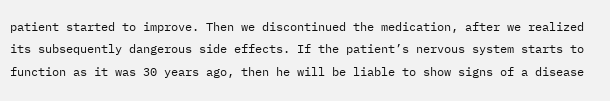patient started to improve. Then we discontinued the medication, after we realized its subsequently dangerous side effects. If the patient’s nervous system starts to function as it was 30 years ago, then he will be liable to show signs of a disease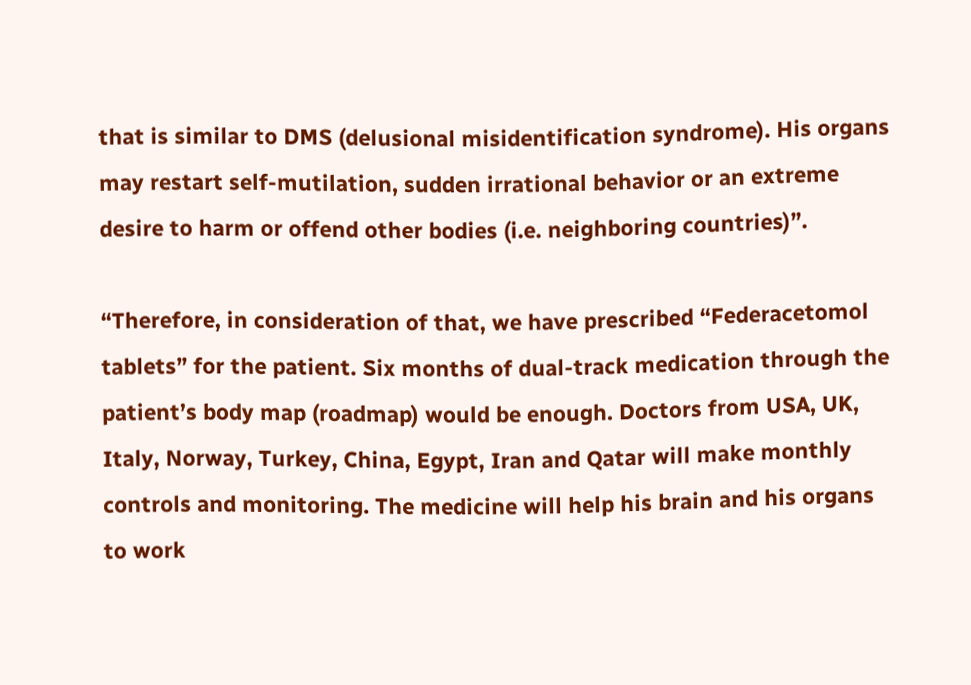that is similar to DMS (delusional misidentification syndrome). His organs may restart self-mutilation, sudden irrational behavior or an extreme desire to harm or offend other bodies (i.e. neighboring countries)”.

“Therefore, in consideration of that, we have prescribed “Federacetomol tablets” for the patient. Six months of dual-track medication through the patient’s body map (roadmap) would be enough. Doctors from USA, UK, Italy, Norway, Turkey, China, Egypt, Iran and Qatar will make monthly controls and monitoring. The medicine will help his brain and his organs to work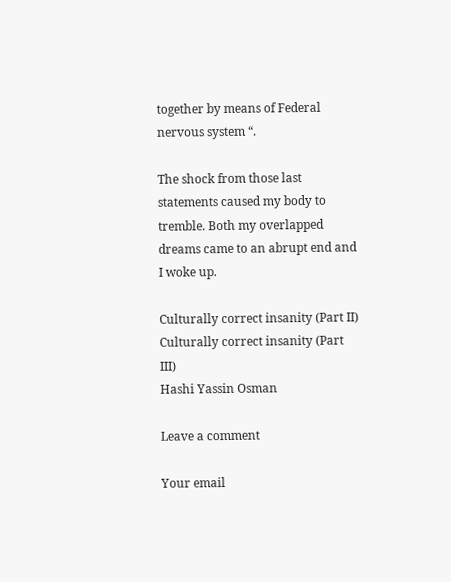together by means of Federal nervous system “.

The shock from those last statements caused my body to tremble. Both my overlapped dreams came to an abrupt end and I woke up.

Culturally correct insanity (Part II)
Culturally correct insanity (Part III)
Hashi Yassin Osman

Leave a comment

Your email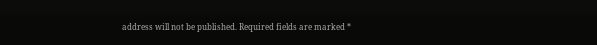address will not be published. Required fields are marked *